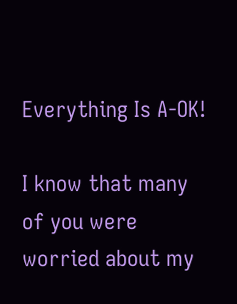Everything Is A-OK!

I know that many of you were worried about my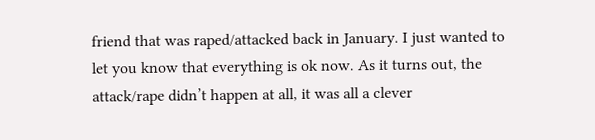friend that was raped/attacked back in January. I just wanted to let you know that everything is ok now. As it turns out, the attack/rape didn’t happen at all, it was all a clever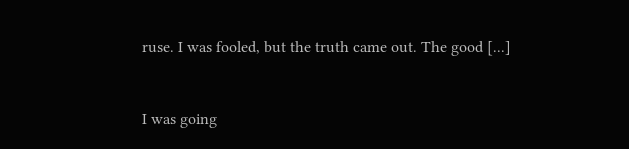ruse. I was fooled, but the truth came out. The good [...]


I was going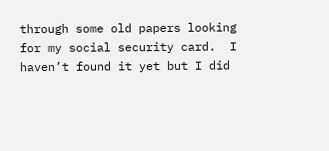through some old papers looking for my social security card.  I haven’t found it yet but I did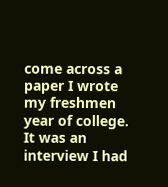come across a paper I wrote my freshmen year of college.  It was an interview I had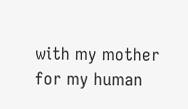with my mother for my human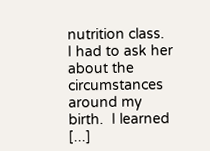nutrition class.  I had to ask her about the circumstances around my birth.  I learned [...]